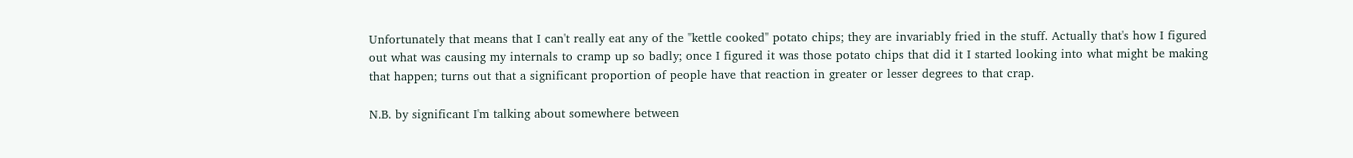Unfortunately that means that I can't really eat any of the "kettle cooked" potato chips; they are invariably fried in the stuff. Actually that's how I figured out what was causing my internals to cramp up so badly; once I figured it was those potato chips that did it I started looking into what might be making that happen; turns out that a significant proportion of people have that reaction in greater or lesser degrees to that crap.

N.B. by significant I'm talking about somewhere between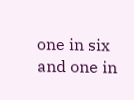one in six and one in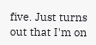five. Just turns out that I'm on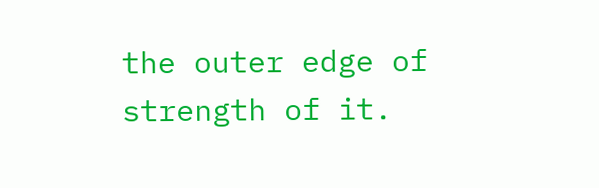the outer edge of strength of it.